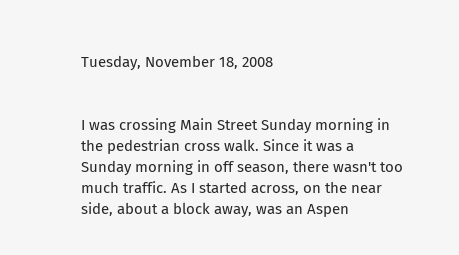Tuesday, November 18, 2008


I was crossing Main Street Sunday morning in the pedestrian cross walk. Since it was a Sunday morning in off season, there wasn't too much traffic. As I started across, on the near side, about a block away, was an Aspen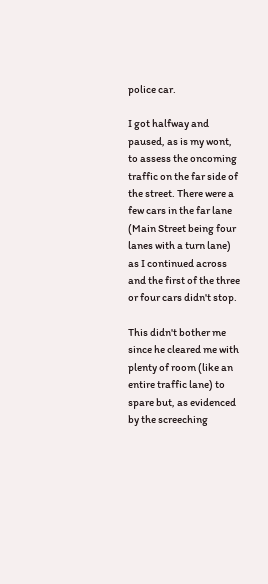police car.

I got halfway and paused, as is my wont, to assess the oncoming traffic on the far side of the street. There were a few cars in the far lane (Main Street being four lanes with a turn lane) as I continued across and the first of the three or four cars didn't stop.

This didn't bother me since he cleared me with plenty of room (like an entire traffic lane) to spare but, as evidenced by the screeching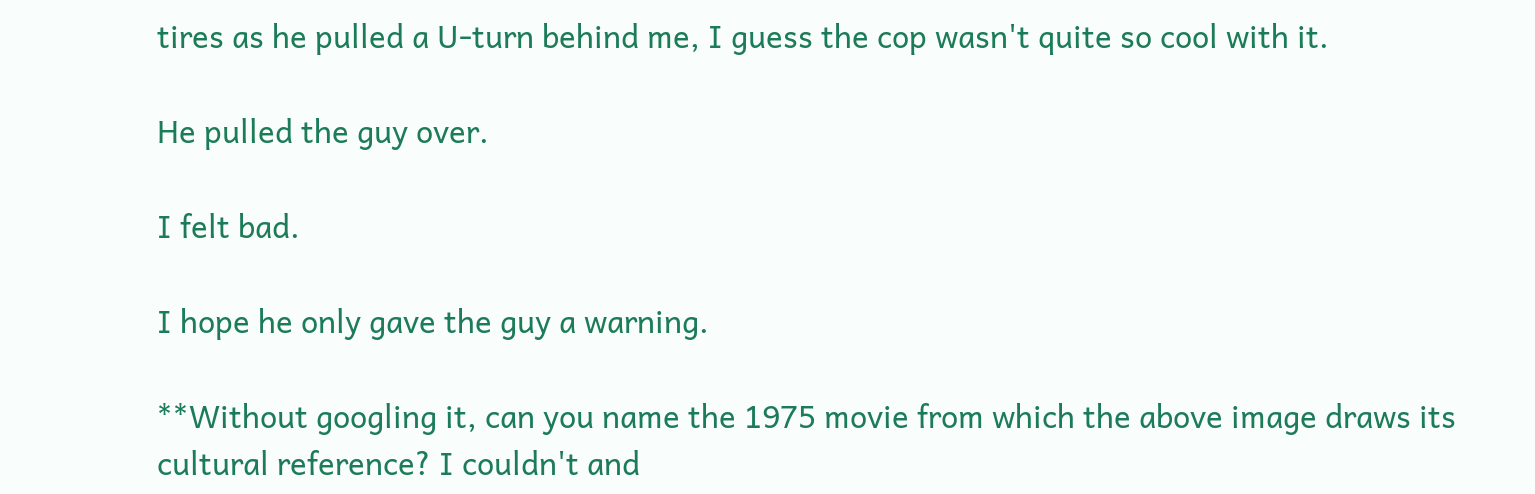tires as he pulled a U-turn behind me, I guess the cop wasn't quite so cool with it.

He pulled the guy over.

I felt bad.

I hope he only gave the guy a warning.

**Without googling it, can you name the 1975 movie from which the above image draws its cultural reference? I couldn't and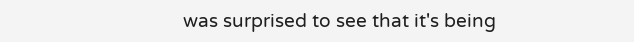was surprised to see that it's being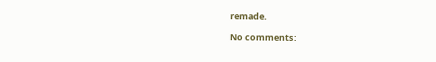remade.

No comments: